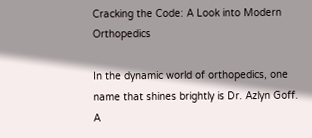Cracking the Code: A Look into Modern Orthopedics

In the dynamic world of orthopedics, one name that shines brightly is Dr. Azlyn Goff. A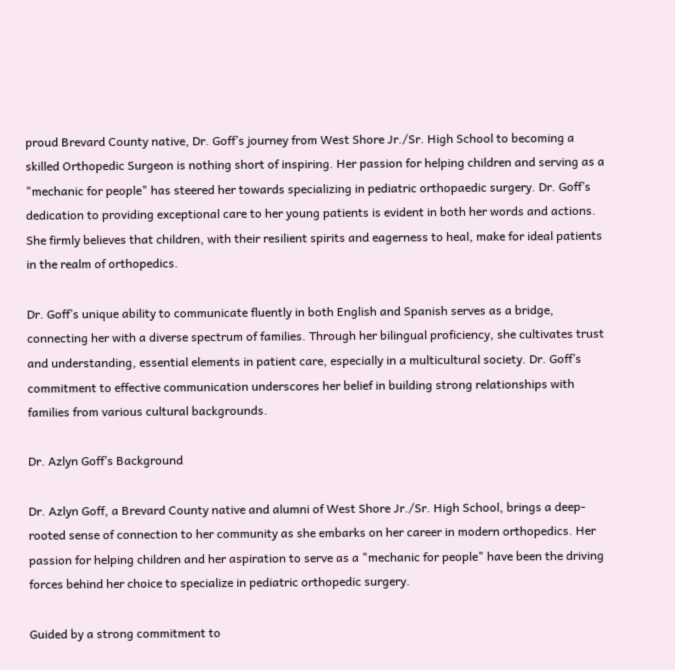proud Brevard County native, Dr. Goff’s journey from West Shore Jr./Sr. High School to becoming a skilled Orthopedic Surgeon is nothing short of inspiring. Her passion for helping children and serving as a "mechanic for people" has steered her towards specializing in pediatric orthopaedic surgery. Dr. Goff’s dedication to providing exceptional care to her young patients is evident in both her words and actions. She firmly believes that children, with their resilient spirits and eagerness to heal, make for ideal patients in the realm of orthopedics.

Dr. Goff’s unique ability to communicate fluently in both English and Spanish serves as a bridge, connecting her with a diverse spectrum of families. Through her bilingual proficiency, she cultivates trust and understanding, essential elements in patient care, especially in a multicultural society. Dr. Goff’s commitment to effective communication underscores her belief in building strong relationships with families from various cultural backgrounds.

Dr. Azlyn Goff’s Background

Dr. Azlyn Goff, a Brevard County native and alumni of West Shore Jr./Sr. High School, brings a deep-rooted sense of connection to her community as she embarks on her career in modern orthopedics. Her passion for helping children and her aspiration to serve as a "mechanic for people" have been the driving forces behind her choice to specialize in pediatric orthopedic surgery.

Guided by a strong commitment to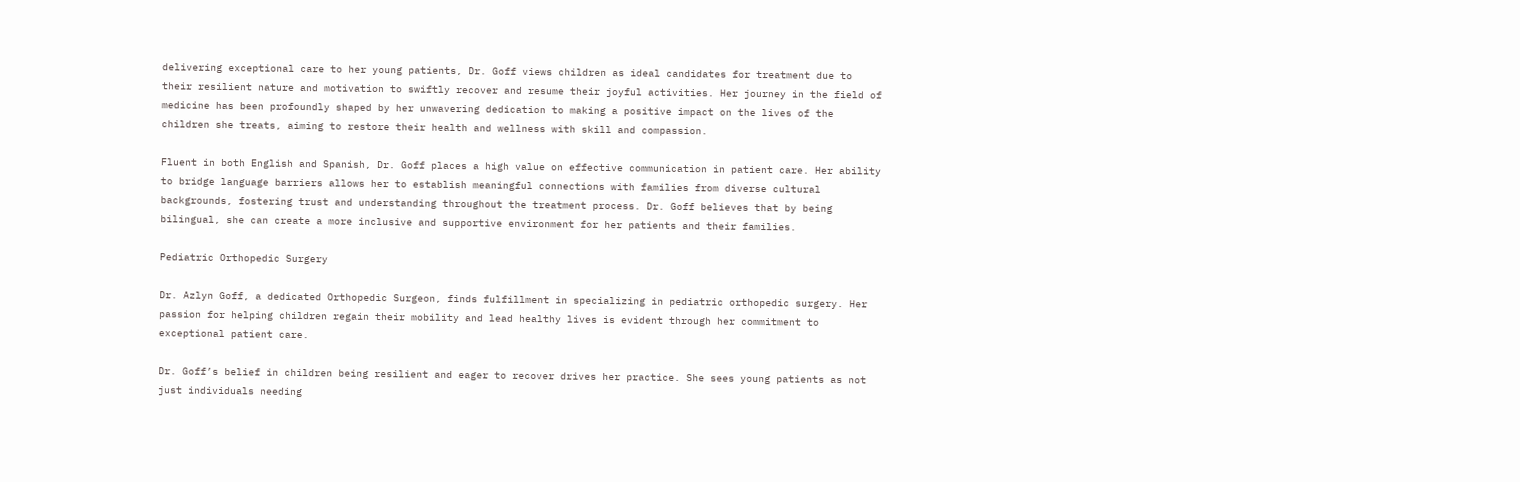delivering exceptional care to her young patients, Dr. Goff views children as ideal candidates for treatment due to their resilient nature and motivation to swiftly recover and resume their joyful activities. Her journey in the field of medicine has been profoundly shaped by her unwavering dedication to making a positive impact on the lives of the children she treats, aiming to restore their health and wellness with skill and compassion.

Fluent in both English and Spanish, Dr. Goff places a high value on effective communication in patient care. Her ability to bridge language barriers allows her to establish meaningful connections with families from diverse cultural backgrounds, fostering trust and understanding throughout the treatment process. Dr. Goff believes that by being bilingual, she can create a more inclusive and supportive environment for her patients and their families.

Pediatric Orthopedic Surgery

Dr. Azlyn Goff, a dedicated Orthopedic Surgeon, finds fulfillment in specializing in pediatric orthopedic surgery. Her passion for helping children regain their mobility and lead healthy lives is evident through her commitment to exceptional patient care.

Dr. Goff’s belief in children being resilient and eager to recover drives her practice. She sees young patients as not just individuals needing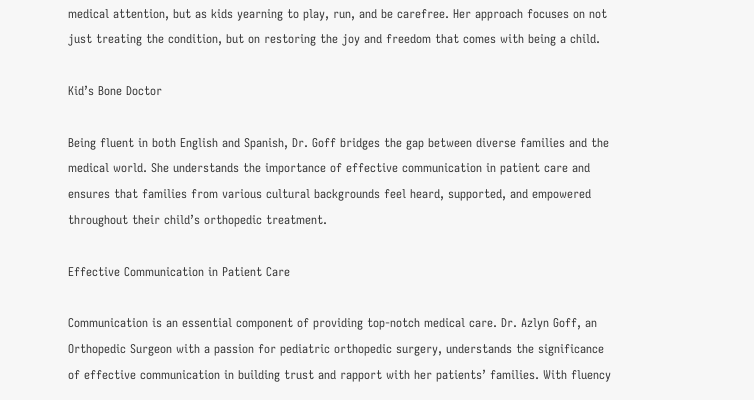medical attention, but as kids yearning to play, run, and be carefree. Her approach focuses on not just treating the condition, but on restoring the joy and freedom that comes with being a child.

Kid’s Bone Doctor

Being fluent in both English and Spanish, Dr. Goff bridges the gap between diverse families and the medical world. She understands the importance of effective communication in patient care and ensures that families from various cultural backgrounds feel heard, supported, and empowered throughout their child’s orthopedic treatment.

Effective Communication in Patient Care

Communication is an essential component of providing top-notch medical care. Dr. Azlyn Goff, an Orthopedic Surgeon with a passion for pediatric orthopedic surgery, understands the significance of effective communication in building trust and rapport with her patients’ families. With fluency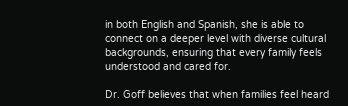in both English and Spanish, she is able to connect on a deeper level with diverse cultural backgrounds, ensuring that every family feels understood and cared for.

Dr. Goff believes that when families feel heard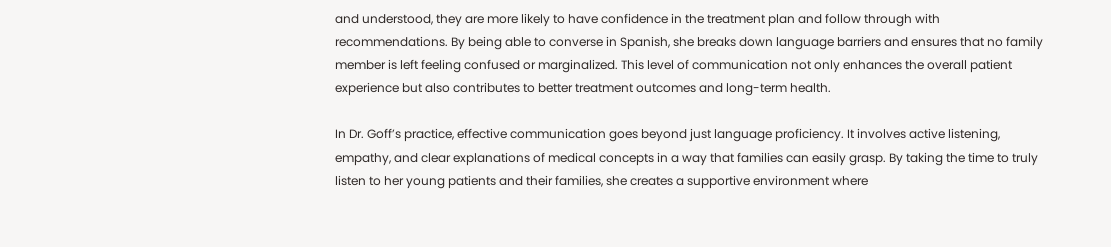and understood, they are more likely to have confidence in the treatment plan and follow through with recommendations. By being able to converse in Spanish, she breaks down language barriers and ensures that no family member is left feeling confused or marginalized. This level of communication not only enhances the overall patient experience but also contributes to better treatment outcomes and long-term health.

In Dr. Goff’s practice, effective communication goes beyond just language proficiency. It involves active listening, empathy, and clear explanations of medical concepts in a way that families can easily grasp. By taking the time to truly listen to her young patients and their families, she creates a supportive environment where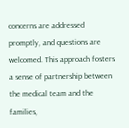concerns are addressed promptly, and questions are welcomed. This approach fosters a sense of partnership between the medical team and the families,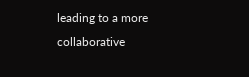leading to a more collaborative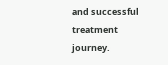and successful treatment journey.